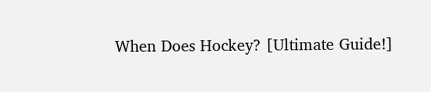When Does Hockey? [Ultimate Guide!]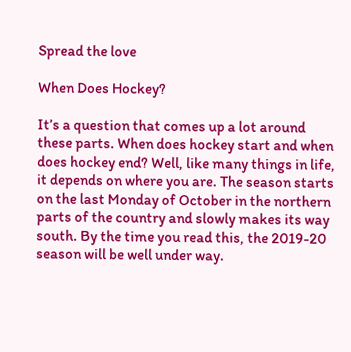Spread the love

When Does Hockey?

It’s a question that comes up a lot around these parts. When does hockey start and when does hockey end? Well, like many things in life, it depends on where you are. The season starts on the last Monday of October in the northern parts of the country and slowly makes its way south. By the time you read this, the 2019-20 season will be well under way.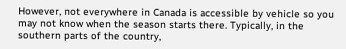However, not everywhere in Canada is accessible by vehicle so you may not know when the season starts there. Typically, in the southern parts of the country,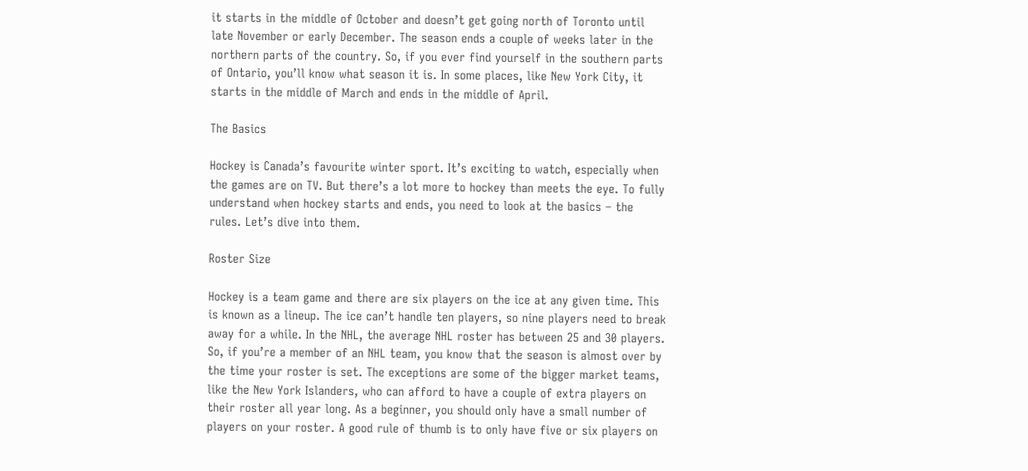it starts in the middle of October and doesn’t get going north of Toronto until late November or early December. The season ends a couple of weeks later in the northern parts of the country. So, if you ever find yourself in the southern parts of Ontario, you’ll know what season it is. In some places, like New York City, it starts in the middle of March and ends in the middle of April.

The Basics

Hockey is Canada’s favourite winter sport. It’s exciting to watch, especially when the games are on TV. But there’s a lot more to hockey than meets the eye. To fully understand when hockey starts and ends, you need to look at the basics – the rules. Let’s dive into them.

Roster Size

Hockey is a team game and there are six players on the ice at any given time. This is known as a lineup. The ice can’t handle ten players, so nine players need to break away for a while. In the NHL, the average NHL roster has between 25 and 30 players. So, if you’re a member of an NHL team, you know that the season is almost over by the time your roster is set. The exceptions are some of the bigger market teams, like the New York Islanders, who can afford to have a couple of extra players on their roster all year long. As a beginner, you should only have a small number of players on your roster. A good rule of thumb is to only have five or six players on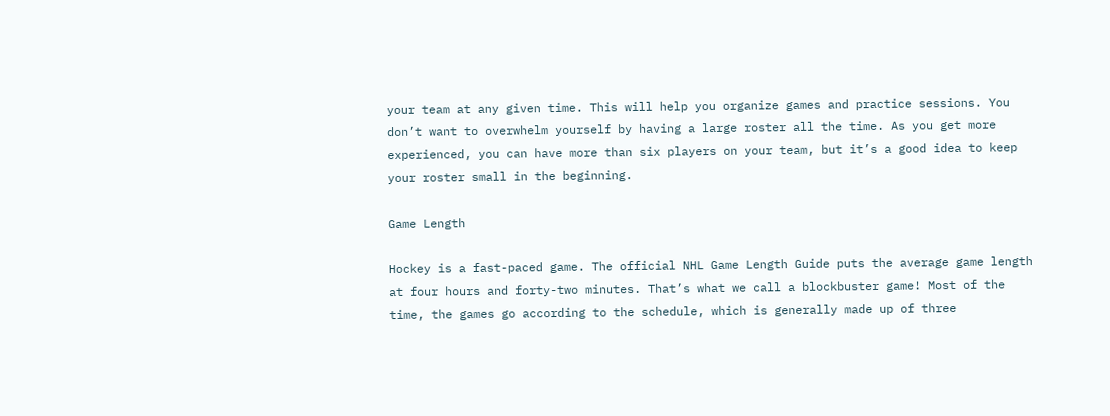your team at any given time. This will help you organize games and practice sessions. You don’t want to overwhelm yourself by having a large roster all the time. As you get more experienced, you can have more than six players on your team, but it’s a good idea to keep your roster small in the beginning.

Game Length

Hockey is a fast-paced game. The official NHL Game Length Guide puts the average game length at four hours and forty-two minutes. That’s what we call a blockbuster game! Most of the time, the games go according to the schedule, which is generally made up of three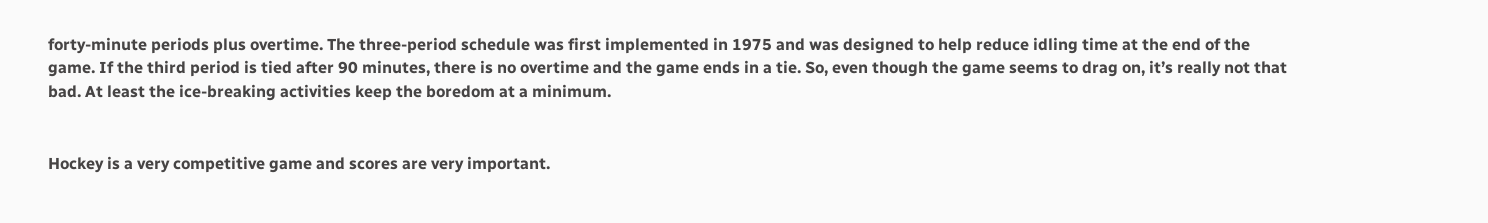forty-minute periods plus overtime. The three-period schedule was first implemented in 1975 and was designed to help reduce idling time at the end of the game. If the third period is tied after 90 minutes, there is no overtime and the game ends in a tie. So, even though the game seems to drag on, it’s really not that bad. At least the ice-breaking activities keep the boredom at a minimum.


Hockey is a very competitive game and scores are very important.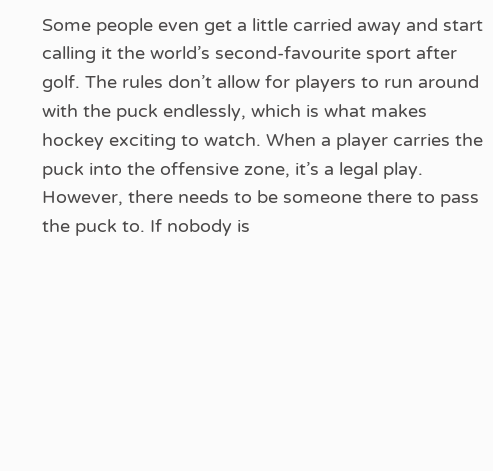Some people even get a little carried away and start calling it the world’s second-favourite sport after golf. The rules don’t allow for players to run around with the puck endlessly, which is what makes hockey exciting to watch. When a player carries the puck into the offensive zone, it’s a legal play. However, there needs to be someone there to pass the puck to. If nobody is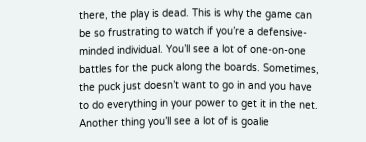there, the play is dead. This is why the game can be so frustrating to watch if you’re a defensive-minded individual. You’ll see a lot of one-on-one battles for the puck along the boards. Sometimes, the puck just doesn’t want to go in and you have to do everything in your power to get it in the net. Another thing you’ll see a lot of is goalie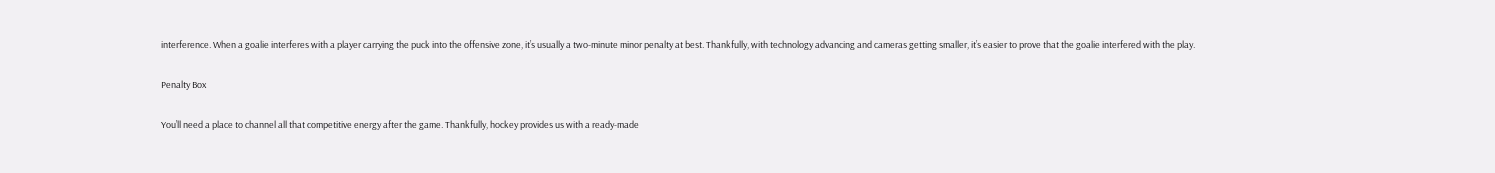interference. When a goalie interferes with a player carrying the puck into the offensive zone, it’s usually a two-minute minor penalty at best. Thankfully, with technology advancing and cameras getting smaller, it’s easier to prove that the goalie interfered with the play.

Penalty Box

You’ll need a place to channel all that competitive energy after the game. Thankfully, hockey provides us with a ready-made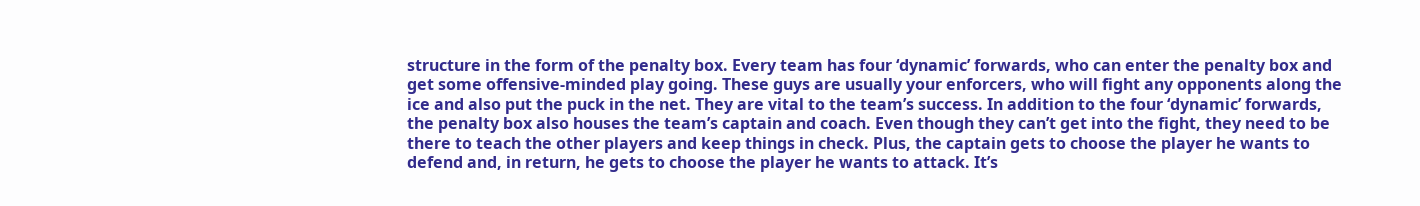structure in the form of the penalty box. Every team has four ‘dynamic’ forwards, who can enter the penalty box and get some offensive-minded play going. These guys are usually your enforcers, who will fight any opponents along the ice and also put the puck in the net. They are vital to the team’s success. In addition to the four ‘dynamic’ forwards, the penalty box also houses the team’s captain and coach. Even though they can’t get into the fight, they need to be there to teach the other players and keep things in check. Plus, the captain gets to choose the player he wants to defend and, in return, he gets to choose the player he wants to attack. It’s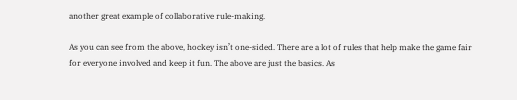another great example of collaborative rule-making.

As you can see from the above, hockey isn’t one-sided. There are a lot of rules that help make the game fair for everyone involved and keep it fun. The above are just the basics. As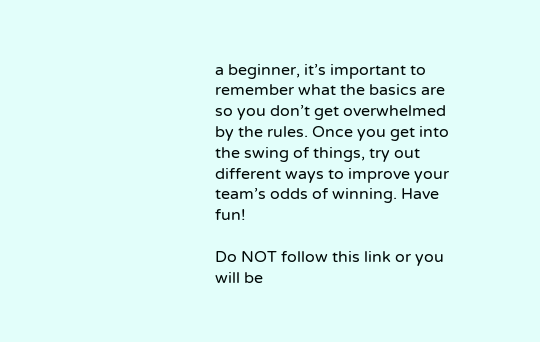a beginner, it’s important to remember what the basics are so you don’t get overwhelmed by the rules. Once you get into the swing of things, try out different ways to improve your team’s odds of winning. Have fun!

Do NOT follow this link or you will be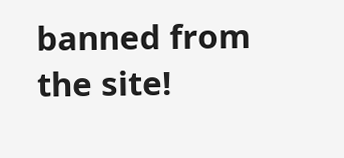banned from the site!